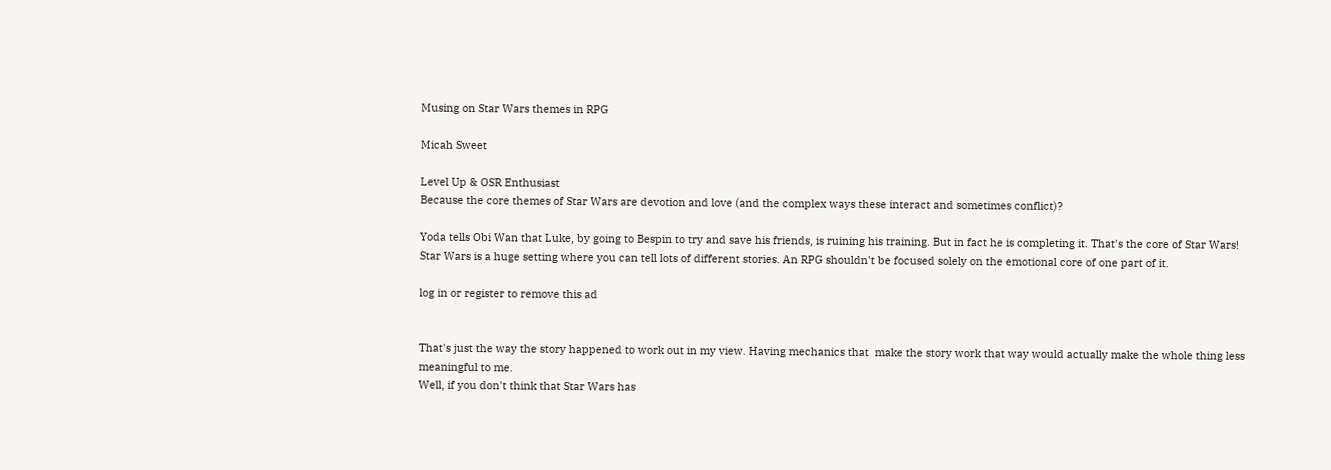Musing on Star Wars themes in RPG

Micah Sweet

Level Up & OSR Enthusiast
Because the core themes of Star Wars are devotion and love (and the complex ways these interact and sometimes conflict)?

Yoda tells Obi Wan that Luke, by going to Bespin to try and save his friends, is ruining his training. But in fact he is completing it. That's the core of Star Wars!
Star Wars is a huge setting where you can tell lots of different stories. An RPG shouldn't be focused solely on the emotional core of one part of it.

log in or register to remove this ad


That's just the way the story happened to work out in my view. Having mechanics that  make the story work that way would actually make the whole thing less meaningful to me.
Well, if you don't think that Star Wars has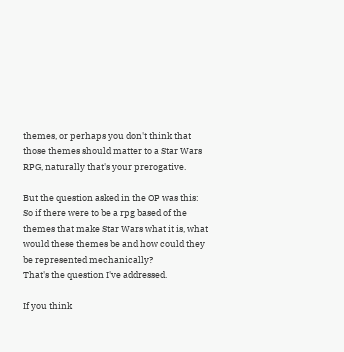themes, or perhaps you don't think that those themes should matter to a Star Wars RPG, naturally that's your prerogative.

But the question asked in the OP was this:
So if there were to be a rpg based of the themes that make Star Wars what it is, what would these themes be and how could they be represented mechanically?
That's the question I've addressed.

If you think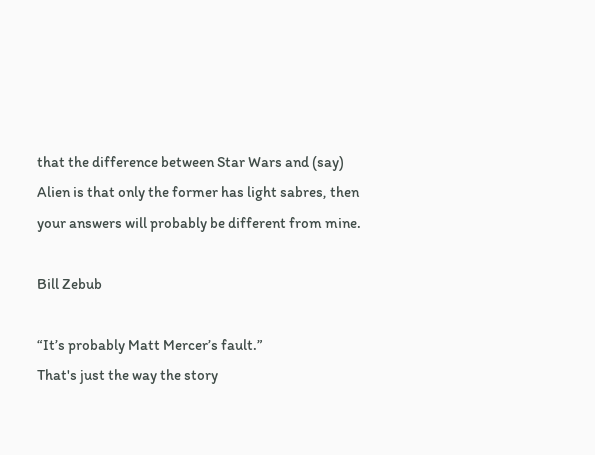that the difference between Star Wars and (say) Alien is that only the former has light sabres, then your answers will probably be different from mine.

Bill Zebub

“It’s probably Matt Mercer’s fault.”
That's just the way the story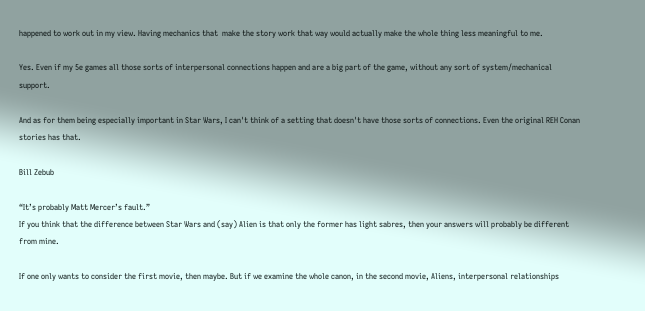happened to work out in my view. Having mechanics that  make the story work that way would actually make the whole thing less meaningful to me.

Yes. Even if my 5e games all those sorts of interpersonal connections happen and are a big part of the game, without any sort of system/mechanical support.

And as for them being especially important in Star Wars, I can't think of a setting that doesn't have those sorts of connections. Even the original REH Conan stories has that.

Bill Zebub

“It’s probably Matt Mercer’s fault.”
If you think that the difference between Star Wars and (say) Alien is that only the former has light sabres, then your answers will probably be different from mine.

If one only wants to consider the first movie, then maybe. But if we examine the whole canon, in the second movie, Aliens, interpersonal relationships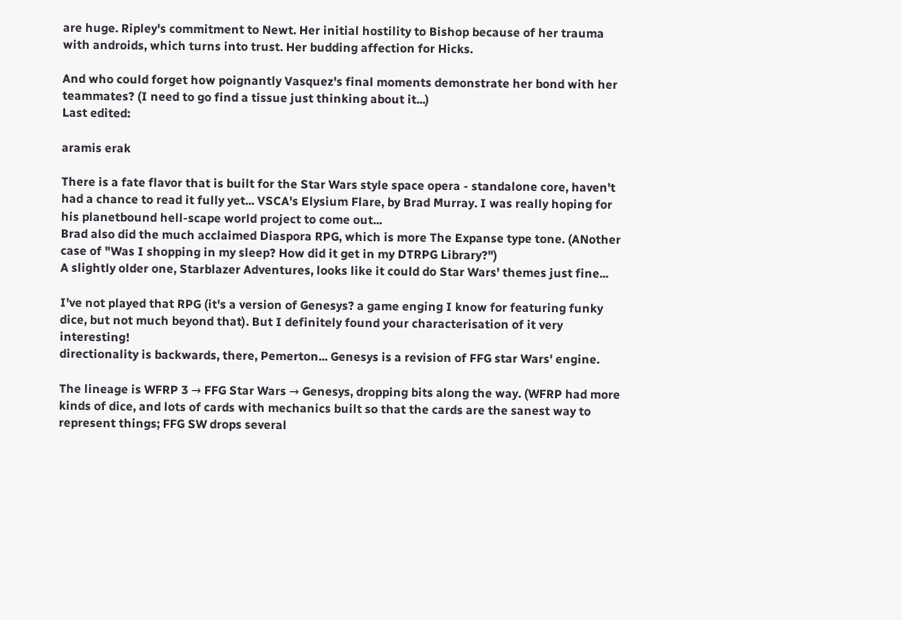are huge. Ripley's commitment to Newt. Her initial hostility to Bishop because of her trauma with androids, which turns into trust. Her budding affection for Hicks.

And who could forget how poignantly Vasquez's final moments demonstrate her bond with her teammates? (I need to go find a tissue just thinking about it...)
Last edited:

aramis erak

There is a fate flavor that is built for the Star Wars style space opera - standalone core, haven't had a chance to read it fully yet... VSCA's Elysium Flare, by Brad Murray. I was really hoping for his planetbound hell-scape world project to come out...
Brad also did the much acclaimed Diaspora RPG, which is more The Expanse type tone. (ANother case of "Was I shopping in my sleep? How did it get in my DTRPG Library?")
A slightly older one, Starblazer Adventures, looks like it could do Star Wars' themes just fine...

I've not played that RPG (it's a version of Genesys? a game enging I know for featuring funky dice, but not much beyond that). But I definitely found your characterisation of it very interesting!
directionality is backwards, there, Pemerton... Genesys is a revision of FFG star Wars' engine.

The lineage is WFRP 3 → FFG Star Wars → Genesys, dropping bits along the way. (WFRP had more kinds of dice, and lots of cards with mechanics built so that the cards are the sanest way to represent things; FFG SW drops several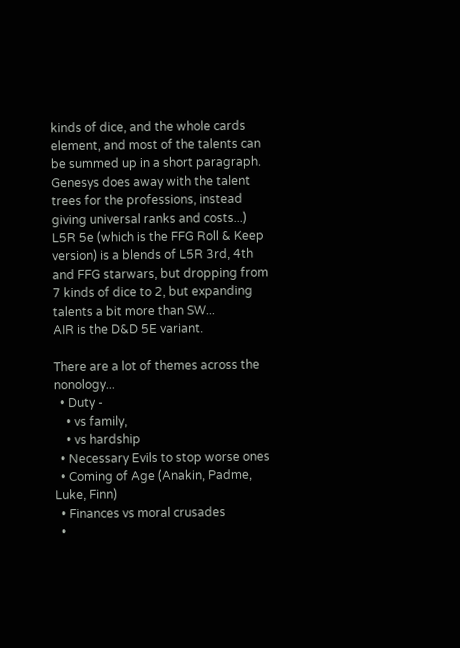kinds of dice, and the whole cards element, and most of the talents can be summed up in a short paragraph. Genesys does away with the talent trees for the professions, instead giving universal ranks and costs...)
L5R 5e (which is the FFG Roll & Keep version) is a blends of L5R 3rd, 4th and FFG starwars, but dropping from 7 kinds of dice to 2, but expanding talents a bit more than SW...
AIR is the D&D 5E variant.

There are a lot of themes across the nonology...
  • Duty -
    • vs family,
    • vs hardship
  • Necessary Evils to stop worse ones
  • Coming of Age (Anakin, Padme, Luke, Finn)
  • Finances vs moral crusades
  •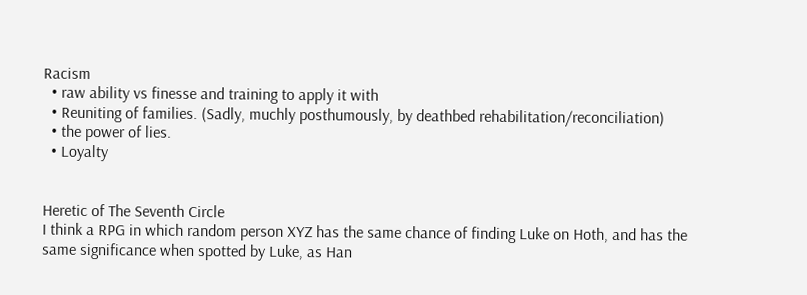Racism
  • raw ability vs finesse and training to apply it with
  • Reuniting of families. (Sadly, muchly posthumously, by deathbed rehabilitation/reconciliation)
  • the power of lies.
  • Loyalty


Heretic of The Seventh Circle
I think a RPG in which random person XYZ has the same chance of finding Luke on Hoth, and has the same significance when spotted by Luke, as Han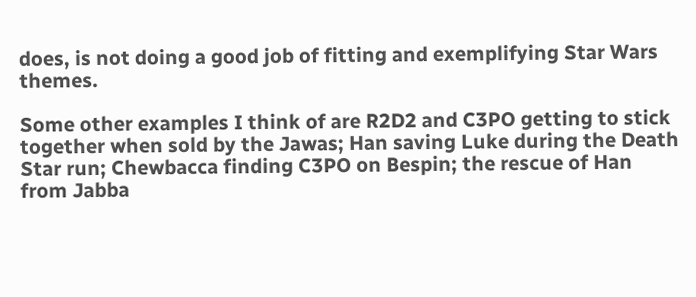does, is not doing a good job of fitting and exemplifying Star Wars themes.

Some other examples I think of are R2D2 and C3PO getting to stick together when sold by the Jawas; Han saving Luke during the Death Star run; Chewbacca finding C3PO on Bespin; the rescue of Han from Jabba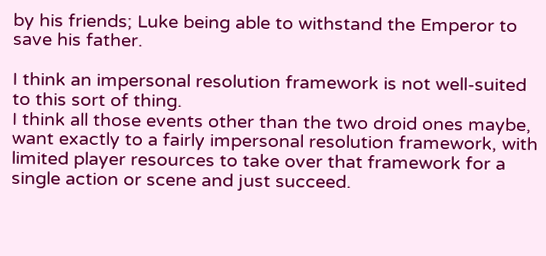by his friends; Luke being able to withstand the Emperor to save his father.

I think an impersonal resolution framework is not well-suited to this sort of thing.
I think all those events other than the two droid ones maybe, want exactly to a fairly impersonal resolution framework, with limited player resources to take over that framework for a single action or scene and just succeed.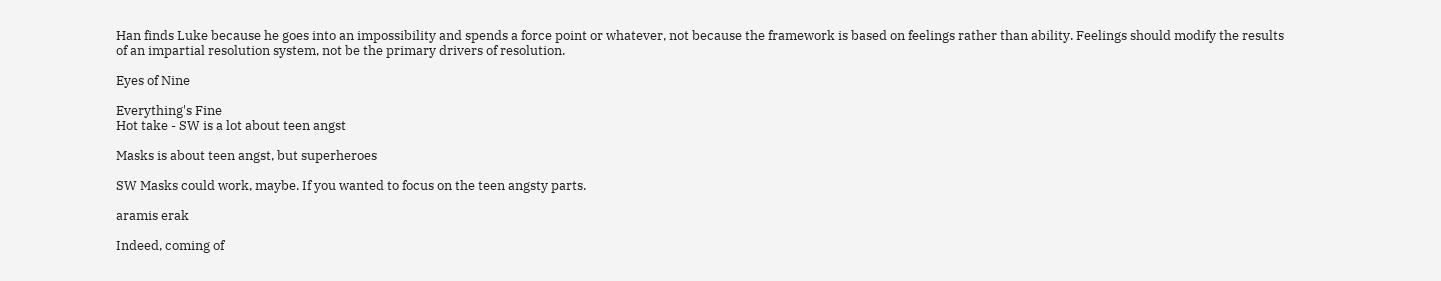Han finds Luke because he goes into an impossibility and spends a force point or whatever, not because the framework is based on feelings rather than ability. Feelings should modify the results of an impartial resolution system, not be the primary drivers of resolution.

Eyes of Nine

Everything's Fine
Hot take - SW is a lot about teen angst

Masks is about teen angst, but superheroes

SW Masks could work, maybe. If you wanted to focus on the teen angsty parts.

aramis erak

Indeed, coming of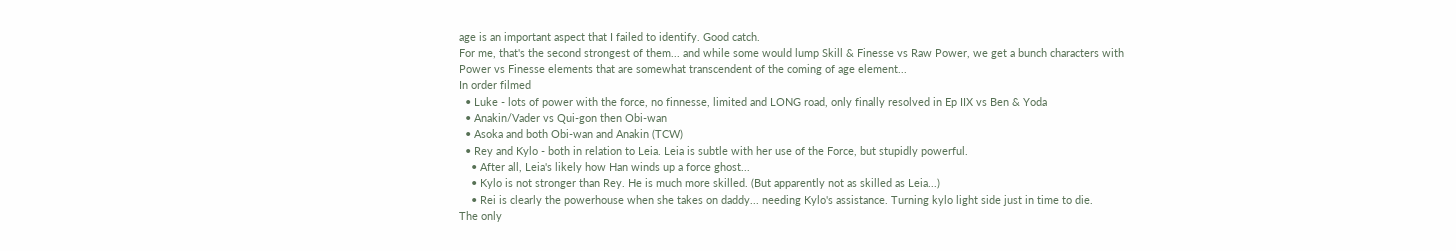age is an important aspect that I failed to identify. Good catch.
For me, that's the second strongest of them... and while some would lump Skill & Finesse vs Raw Power, we get a bunch characters with Power vs Finesse elements that are somewhat transcendent of the coming of age element...
In order filmed
  • Luke - lots of power with the force, no finnesse, limited and LONG road, only finally resolved in Ep IIX vs Ben & Yoda
  • Anakin/Vader vs Qui-gon then Obi-wan
  • Asoka and both Obi-wan and Anakin (TCW)
  • Rey and Kylo - both in relation to Leia. Leia is subtle with her use of the Force, but stupidly powerful.
    • After all, Leia's likely how Han winds up a force ghost...
    • Kylo is not stronger than Rey. He is much more skilled. (But apparently not as skilled as Leia...)
    • Rei is clearly the powerhouse when she takes on daddy... needing Kylo's assistance. Turning kylo light side just in time to die.
The only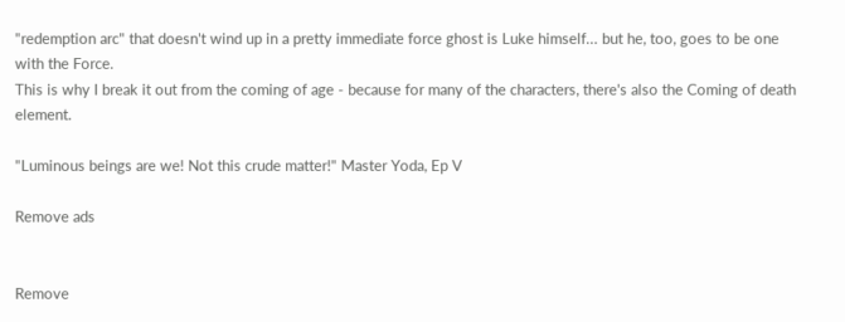"redemption arc" that doesn't wind up in a pretty immediate force ghost is Luke himself... but he, too, goes to be one with the Force.
This is why I break it out from the coming of age - because for many of the characters, there's also the Coming of death element.

"Luminous beings are we! Not this crude matter!" Master Yoda, Ep V

Remove ads


Remove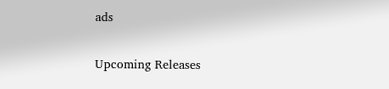ads

Upcoming Releases